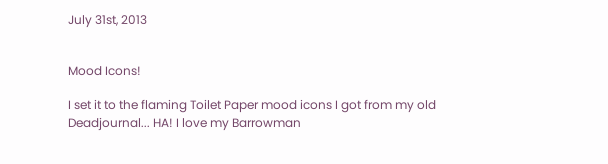July 31st, 2013


Mood Icons!

I set it to the flaming Toilet Paper mood icons I got from my old Deadjournal... HA! I love my Barrowman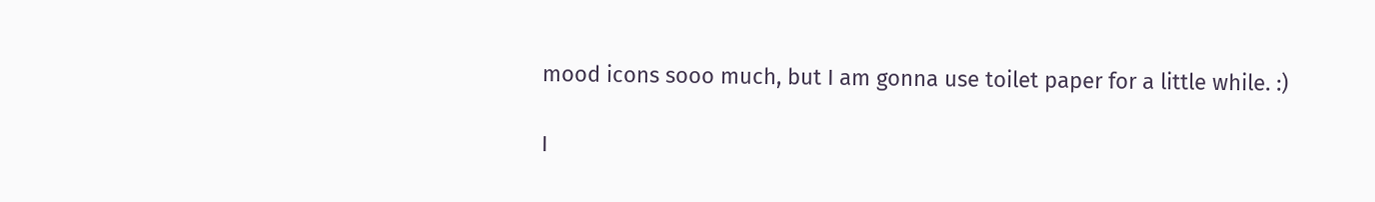mood icons sooo much, but I am gonna use toilet paper for a little while. :)

I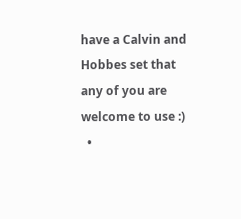have a Calvin and Hobbes set that any of you are welcome to use :)
  •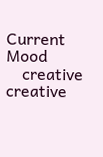Current Mood
    creative creative